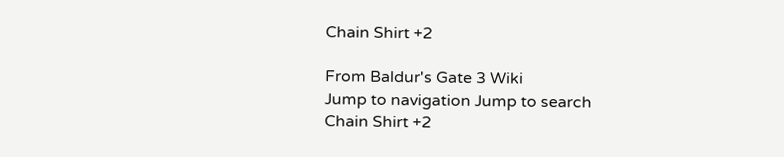Chain Shirt +2

From Baldur's Gate 3 Wiki
Jump to navigation Jump to search
Chain Shirt +2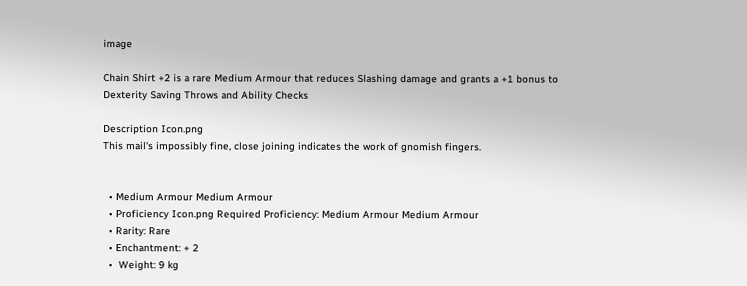image

Chain Shirt +2 is a rare Medium Armour that reduces Slashing damage and grants a +1 bonus to Dexterity Saving Throws and Ability Checks

Description Icon.png
This mail's impossibly fine, close joining indicates the work of gnomish fingers.


  • Medium Armour Medium Armour
  • Proficiency Icon.png Required Proficiency: Medium Armour Medium Armour
  • Rarity: Rare
  • Enchantment: + 2
  •  Weight: 9 kg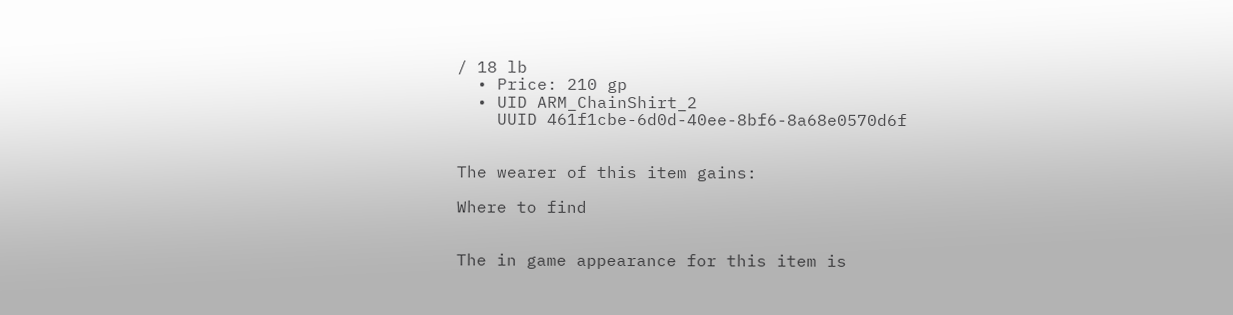/ 18 lb
  • Price: 210 gp
  • UID ARM_ChainShirt_2
    UUID 461f1cbe-6d0d-40ee-8bf6-8a68e0570d6f


The wearer of this item gains:

Where to find


The in game appearance for this item is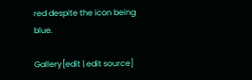red despite the icon being blue.

Gallery[edit | edit source]